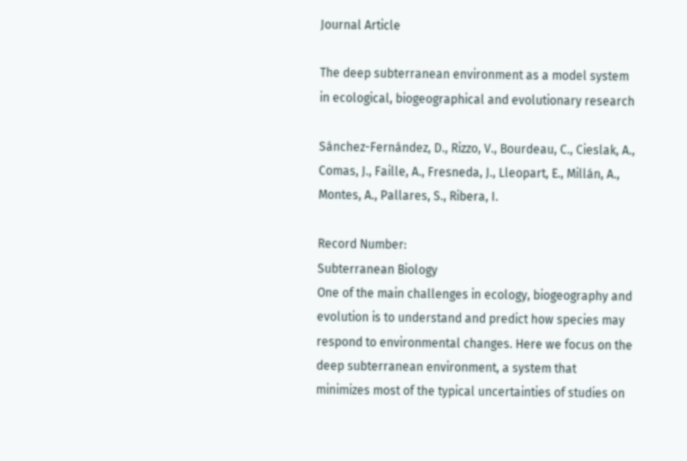Journal Article

The deep subterranean environment as a model system in ecological, biogeographical and evolutionary research

Sánchez-Fernández, D., Rizzo, V., Bourdeau, C., Cieslak, A., Comas, J., Faille, A., Fresneda, J., Lleopart, E., Millán, A., Montes, A., Pallares, S., Ribera, I.

Record Number:
Subterranean Biology
One of the main challenges in ecology, biogeography and evolution is to understand and predict how species may respond to environmental changes. Here we focus on the deep subterranean environment, a system that minimizes most of the typical uncertainties of studies on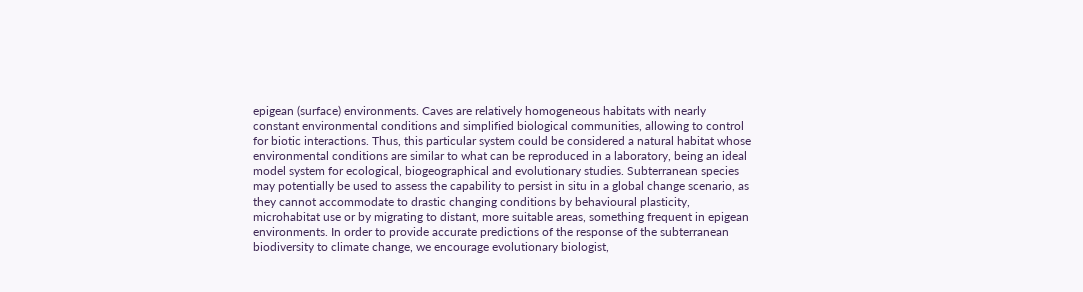epigean (surface) environments. Caves are relatively homogeneous habitats with nearly constant environmental conditions and simplified biological communities, allowing to control for biotic interactions. Thus, this particular system could be considered a natural habitat whose environmental conditions are similar to what can be reproduced in a laboratory, being an ideal model system for ecological, biogeographical and evolutionary studies. Subterranean species may potentially be used to assess the capability to persist in situ in a global change scenario, as they cannot accommodate to drastic changing conditions by behavioural plasticity, microhabitat use or by migrating to distant, more suitable areas, something frequent in epigean environments. In order to provide accurate predictions of the response of the subterranean biodiversity to climate change, we encourage evolutionary biologist,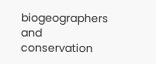biogeographers and conservation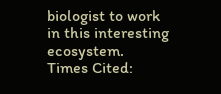biologist to work in this interesting ecosystem.
Times Cited: